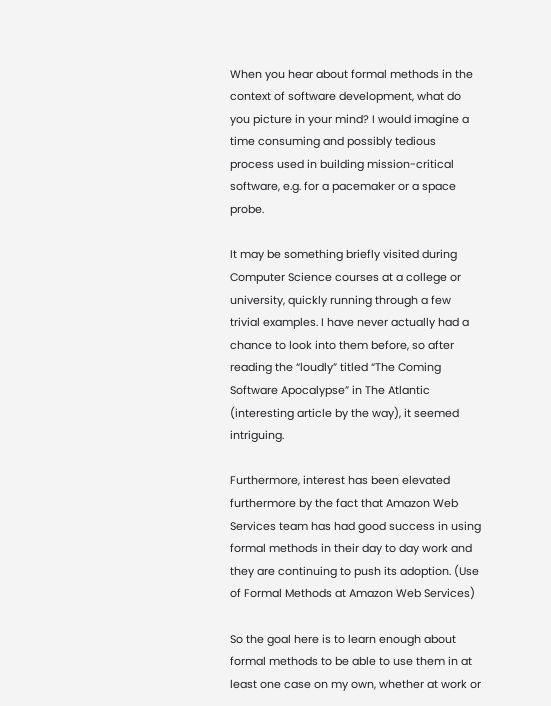When you hear about formal methods in the context of software development, what do you picture in your mind? I would imagine a time consuming and possibly tedious process used in building mission-critical software, e.g. for a pacemaker or a space probe.

It may be something briefly visited during Computer Science courses at a college or university, quickly running through a few trivial examples. I have never actually had a chance to look into them before, so after reading the “loudly” titled “The Coming Software Apocalypse” in The Atlantic (interesting article by the way), it seemed intriguing.

Furthermore, interest has been elevated furthermore by the fact that Amazon Web Services team has had good success in using formal methods in their day to day work and they are continuing to push its adoption. (Use of Formal Methods at Amazon Web Services)

So the goal here is to learn enough about formal methods to be able to use them in at least one case on my own, whether at work or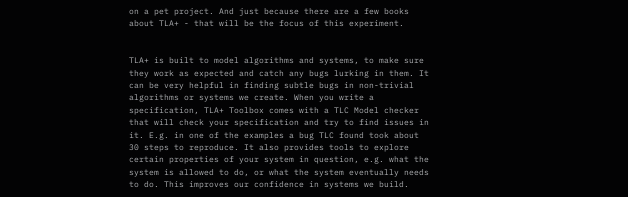on a pet project. And just because there are a few books about TLA+ - that will be the focus of this experiment.


TLA+ is built to model algorithms and systems, to make sure they work as expected and catch any bugs lurking in them. It can be very helpful in finding subtle bugs in non-trivial algorithms or systems we create. When you write a specification, TLA+ Toolbox comes with a TLC Model checker that will check your specification and try to find issues in it. E.g. in one of the examples a bug TLC found took about 30 steps to reproduce. It also provides tools to explore certain properties of your system in question, e.g. what the system is allowed to do, or what the system eventually needs to do. This improves our confidence in systems we build.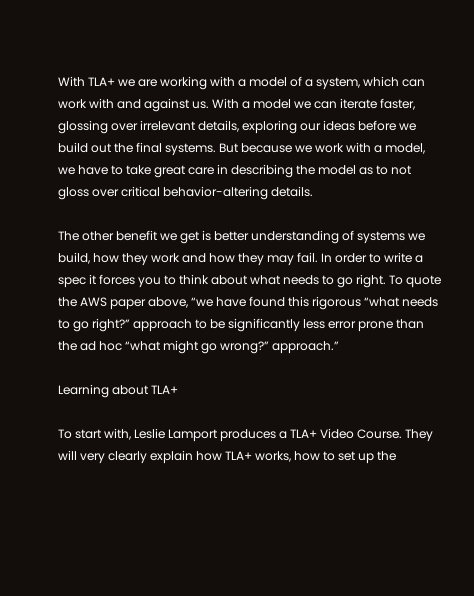With TLA+ we are working with a model of a system, which can work with and against us. With a model we can iterate faster, glossing over irrelevant details, exploring our ideas before we build out the final systems. But because we work with a model, we have to take great care in describing the model as to not gloss over critical behavior-altering details.

The other benefit we get is better understanding of systems we build, how they work and how they may fail. In order to write a spec it forces you to think about what needs to go right. To quote the AWS paper above, “we have found this rigorous “what needs to go right?” approach to be significantly less error prone than the ad hoc “what might go wrong?” approach.”

Learning about TLA+

To start with, Leslie Lamport produces a TLA+ Video Course. They will very clearly explain how TLA+ works, how to set up the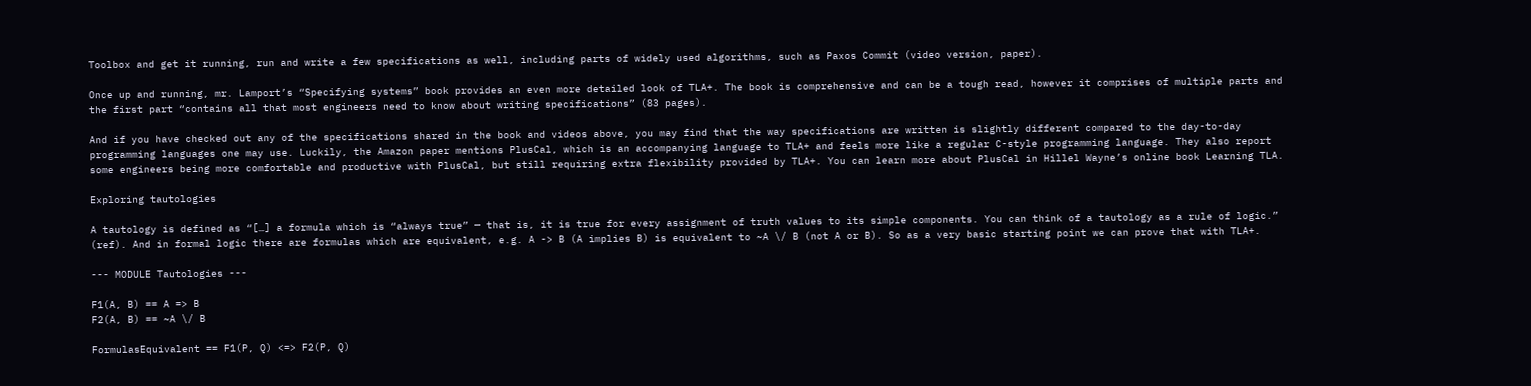Toolbox and get it running, run and write a few specifications as well, including parts of widely used algorithms, such as Paxos Commit (video version, paper).

Once up and running, mr. Lamport’s “Specifying systems” book provides an even more detailed look of TLA+. The book is comprehensive and can be a tough read, however it comprises of multiple parts and the first part “contains all that most engineers need to know about writing specifications” (83 pages).

And if you have checked out any of the specifications shared in the book and videos above, you may find that the way specifications are written is slightly different compared to the day-to-day programming languages one may use. Luckily, the Amazon paper mentions PlusCal, which is an accompanying language to TLA+ and feels more like a regular C-style programming language. They also report some engineers being more comfortable and productive with PlusCal, but still requiring extra flexibility provided by TLA+. You can learn more about PlusCal in Hillel Wayne’s online book Learning TLA.

Exploring tautologies

A tautology is defined as “[…] a formula which is “always true” — that is, it is true for every assignment of truth values to its simple components. You can think of a tautology as a rule of logic.” (ref). And in formal logic there are formulas which are equivalent, e.g. A -> B (A implies B) is equivalent to ~A \/ B (not A or B). So as a very basic starting point we can prove that with TLA+.

--- MODULE Tautologies ---

F1(A, B) == A => B
F2(A, B) == ~A \/ B

FormulasEquivalent == F1(P, Q) <=> F2(P, Q)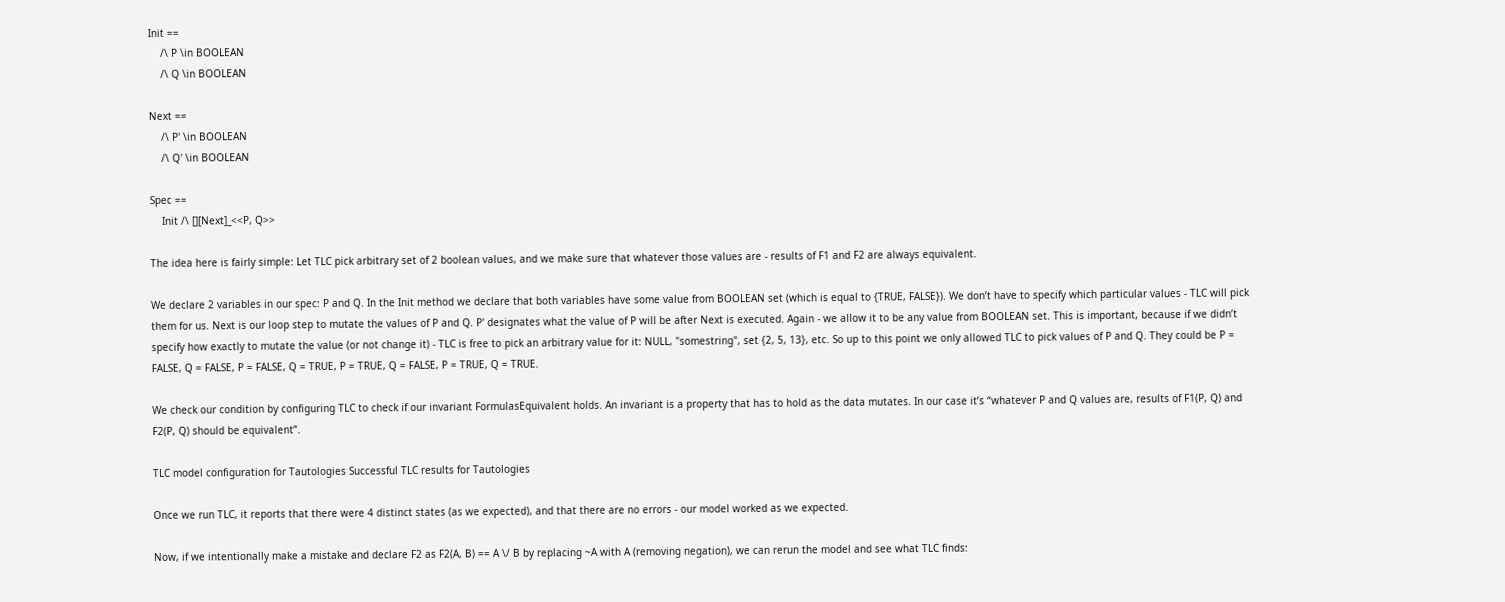Init ==
    /\ P \in BOOLEAN
    /\ Q \in BOOLEAN

Next ==
    /\ P' \in BOOLEAN
    /\ Q' \in BOOLEAN

Spec ==
    Init /\ [][Next]_<<P, Q>>

The idea here is fairly simple: Let TLC pick arbitrary set of 2 boolean values, and we make sure that whatever those values are - results of F1 and F2 are always equivalent.

We declare 2 variables in our spec: P and Q. In the Init method we declare that both variables have some value from BOOLEAN set (which is equal to {TRUE, FALSE}). We don’t have to specify which particular values - TLC will pick them for us. Next is our loop step to mutate the values of P and Q. P' designates what the value of P will be after Next is executed. Again - we allow it to be any value from BOOLEAN set. This is important, because if we didn’t specify how exactly to mutate the value (or not change it) - TLC is free to pick an arbitrary value for it: NULL, "somestring", set {2, 5, 13}, etc. So up to this point we only allowed TLC to pick values of P and Q. They could be P = FALSE, Q = FALSE, P = FALSE, Q = TRUE, P = TRUE, Q = FALSE, P = TRUE, Q = TRUE.

We check our condition by configuring TLC to check if our invariant FormulasEquivalent holds. An invariant is a property that has to hold as the data mutates. In our case it’s “whatever P and Q values are, results of F1(P, Q) and F2(P, Q) should be equivalent”.

TLC model configuration for Tautologies Successful TLC results for Tautologies

Once we run TLC, it reports that there were 4 distinct states (as we expected), and that there are no errors - our model worked as we expected.

Now, if we intentionally make a mistake and declare F2 as F2(A, B) == A \/ B by replacing ~A with A (removing negation), we can rerun the model and see what TLC finds: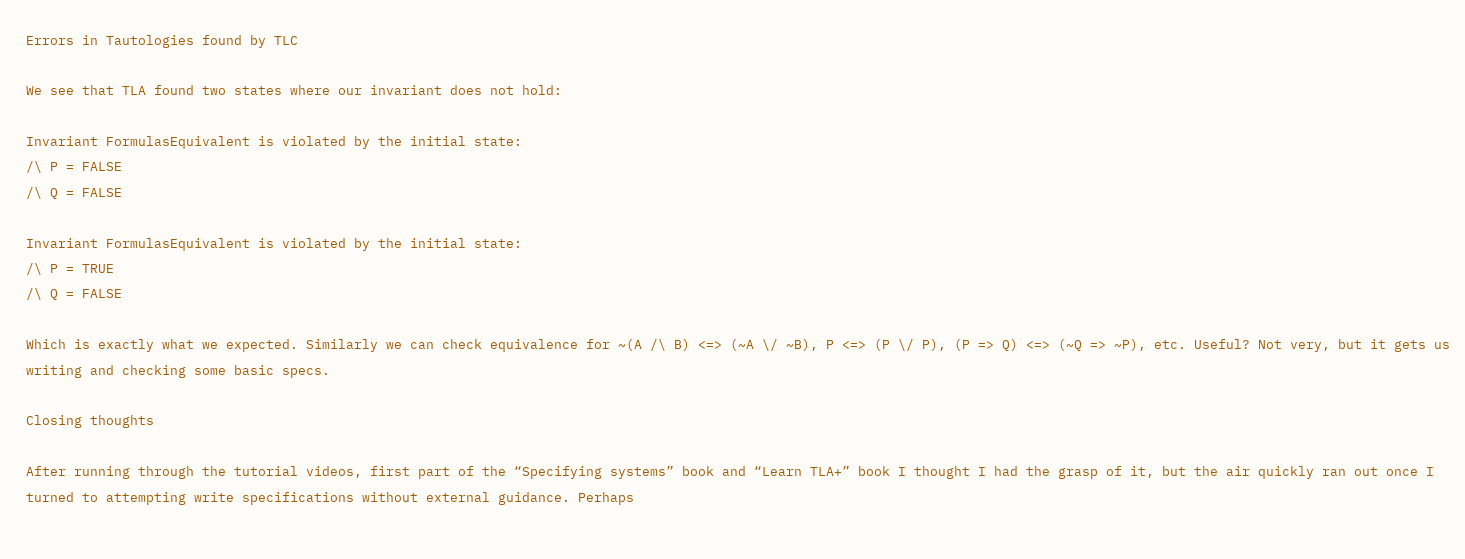Errors in Tautologies found by TLC

We see that TLA found two states where our invariant does not hold:

Invariant FormulasEquivalent is violated by the initial state:
/\ P = FALSE
/\ Q = FALSE

Invariant FormulasEquivalent is violated by the initial state:
/\ P = TRUE
/\ Q = FALSE

Which is exactly what we expected. Similarly we can check equivalence for ~(A /\ B) <=> (~A \/ ~B), P <=> (P \/ P), (P => Q) <=> (~Q => ~P), etc. Useful? Not very, but it gets us writing and checking some basic specs.

Closing thoughts

After running through the tutorial videos, first part of the “Specifying systems” book and “Learn TLA+” book I thought I had the grasp of it, but the air quickly ran out once I turned to attempting write specifications without external guidance. Perhaps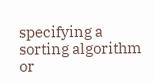specifying a sorting algorithm or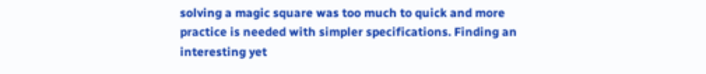solving a magic square was too much to quick and more practice is needed with simpler specifications. Finding an interesting yet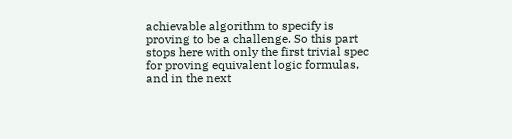achievable algorithm to specify is proving to be a challenge. So this part stops here with only the first trivial spec for proving equivalent logic formulas, and in the next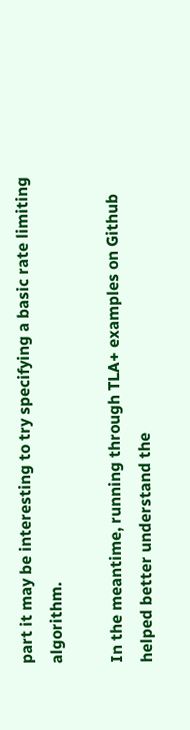part it may be interesting to try specifying a basic rate limiting algorithm.

In the meantime, running through TLA+ examples on Github helped better understand the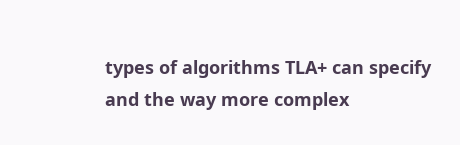types of algorithms TLA+ can specify and the way more complex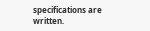specifications are written.